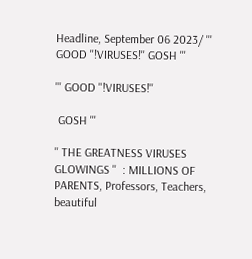Headline, September 06 2023/ ''' GOOD ''!VIRUSES!'' GOSH '''

''' GOOD ''!VIRUSES!''

 GOSH '''

'' THE GREATNESS VIRUSES GLOWINGS ''  : MILLIONS OF PARENTS, Professors, Teachers, beautiful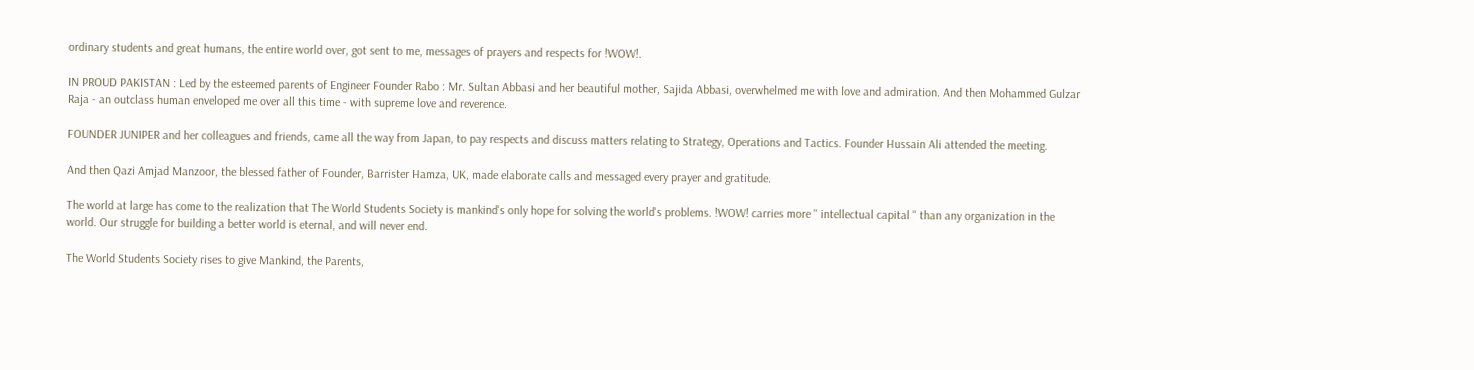ordinary students and great humans, the entire world over, got sent to me, messages of prayers and respects for !WOW!.

IN PROUD PAKISTAN : Led by the esteemed parents of Engineer Founder Rabo : Mr. Sultan Abbasi and her beautiful mother, Sajida Abbasi, overwhelmed me with love and admiration. And then Mohammed Gulzar Raja - an outclass human enveloped me over all this time - with supreme love and reverence.

FOUNDER JUNIPER and her colleagues and friends, came all the way from Japan, to pay respects and discuss matters relating to Strategy, Operations and Tactics. Founder Hussain Ali attended the meeting.

And then Qazi Amjad Manzoor, the blessed father of Founder, Barrister Hamza, UK, made elaborate calls and messaged every prayer and gratitude.

The world at large has come to the realization that The World Students Society is mankind's only hope for solving the world's problems. !WOW! carries more '' intellectual capital '' than any organization in the world. Our struggle for building a better world is eternal, and will never end.

The World Students Society rises to give Mankind, the Parents,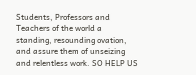Students, Professors and Teachers of the world a standing, resounding ovation, and assure them of unseizing and relentless work. SO HELP US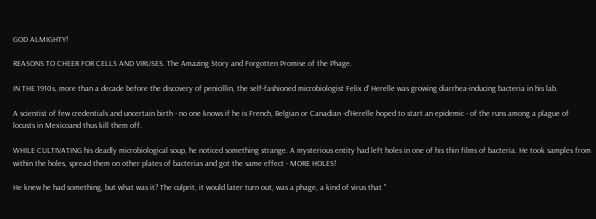GOD ALMIGHTY!

REASONS TO CHEER FOR CELLS AND VIRUSES. The Amazing Story and Forgotten Promise of the Phage.

IN THE 1910s, more than a decade before the discovery of penicillin, the self-fashioned microbiologist Felix d' Herelle was growing diarrhea-inducing bacteria in his lab.

A scientist of few credentials and uncertain birth - no one knows if he is French, Belgian or Canadian -d'Herelle hoped to start an epidemic - of the runs among a plague of locusts in Mexicoand thus kill them off.

WHILE CULTIVATING his deadly microbiological soup, he noticed something strange. A mysterious entity had left holes in one of his thin films of bacteria. He took samples from within the holes, spread them on other plates of bacterias and got the same effect - MORE HOLES!

He knew he had something, but what was it? The culprit, it would later turn out, was a phage, a kind of virus that ''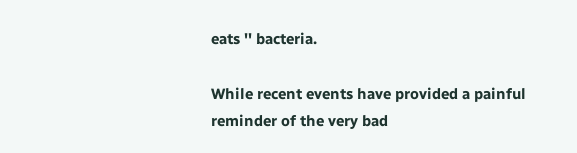eats '' bacteria.

While recent events have provided a painful reminder of the very bad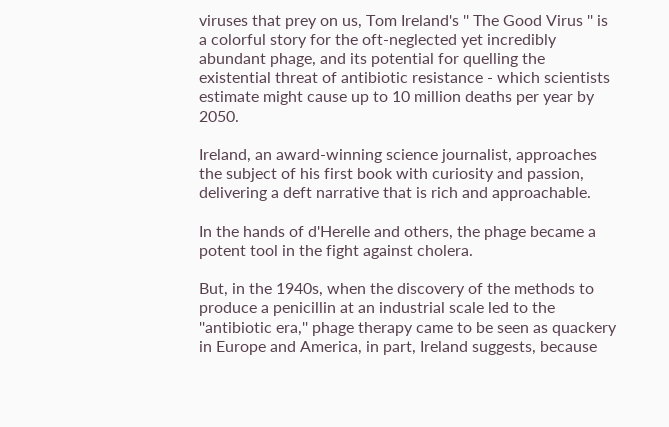viruses that prey on us, Tom Ireland's '' The Good Virus '' is a colorful story for the oft-neglected yet incredibly abundant phage, and its potential for quelling the existential threat of antibiotic resistance - which scientists estimate might cause up to 10 million deaths per year by 2050.

Ireland, an award-winning science journalist, approaches the subject of his first book with curiosity and passion, delivering a deft narrative that is rich and approachable.

In the hands of d'Herelle and others, the phage became a potent tool in the fight against cholera.

But, in the 1940s, when the discovery of the methods to produce a penicillin at an industrial scale led to the ''antibiotic era,'' phage therapy came to be seen as quackery in Europe and America, in part, Ireland suggests, because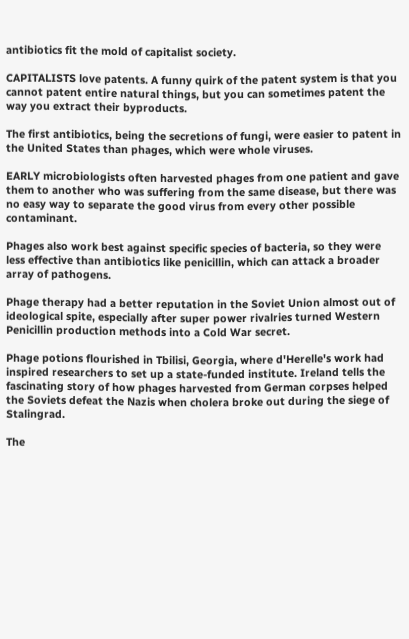antibiotics fit the mold of capitalist society.

CAPITALISTS love patents. A funny quirk of the patent system is that you cannot patent entire natural things, but you can sometimes patent the way you extract their byproducts.

The first antibiotics, being the secretions of fungi, were easier to patent in the United States than phages, which were whole viruses.

EARLY microbiologists often harvested phages from one patient and gave them to another who was suffering from the same disease, but there was no easy way to separate the good virus from every other possible contaminant.

Phages also work best against specific species of bacteria, so they were less effective than antibiotics like penicillin, which can attack a broader array of pathogens.

Phage therapy had a better reputation in the Soviet Union almost out of ideological spite, especially after super power rivalries turned Western Penicillin production methods into a Cold War secret.

Phage potions flourished in Tbilisi, Georgia, where d'Herelle's work had inspired researchers to set up a state-funded institute. Ireland tells the fascinating story of how phages harvested from German corpses helped the Soviets defeat the Nazis when cholera broke out during the siege of Stalingrad.

The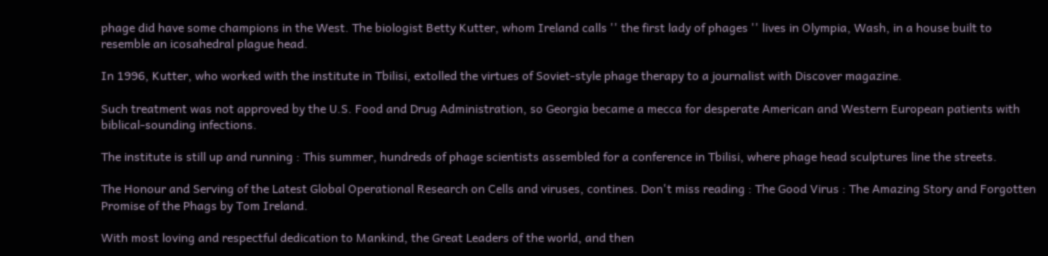phage did have some champions in the West. The biologist Betty Kutter, whom Ireland calls '' the first lady of phages '' lives in Olympia, Wash, in a house built to resemble an icosahedral plague head.

In 1996, Kutter, who worked with the institute in Tbilisi, extolled the virtues of Soviet-style phage therapy to a journalist with Discover magazine.

Such treatment was not approved by the U.S. Food and Drug Administration, so Georgia became a mecca for desperate American and Western European patients with biblical-sounding infections.

The institute is still up and running : This summer, hundreds of phage scientists assembled for a conference in Tbilisi, where phage head sculptures line the streets.

The Honour and Serving of the Latest Global Operational Research on Cells and viruses, contines. Don't miss reading : The Good Virus : The Amazing Story and Forgotten Promise of the Phags by Tom Ireland.

With most loving and respectful dedication to Mankind, the Great Leaders of the world, and then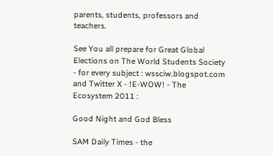parents, students, professors and teachers.

See You all prepare for Great Global Elections on The World Students Society - for every subject : wssciw.blogspot.com and Twitter X - !E-WOW! - The Ecosystem 2011 :

Good Night and God Bless

SAM Daily Times - the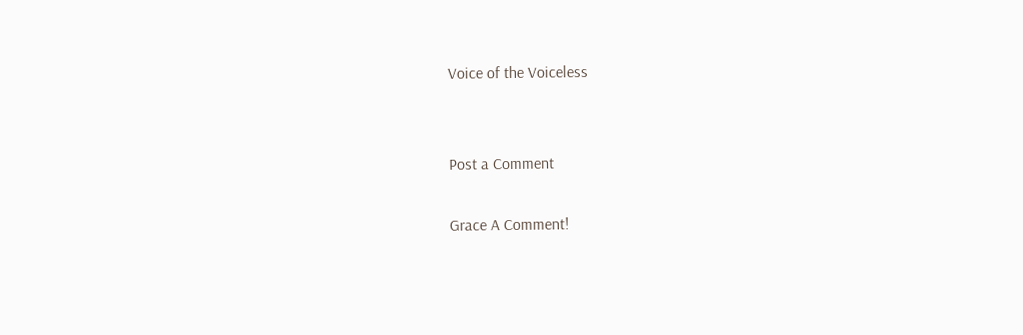Voice of the Voiceless


Post a Comment

Grace A Comment!